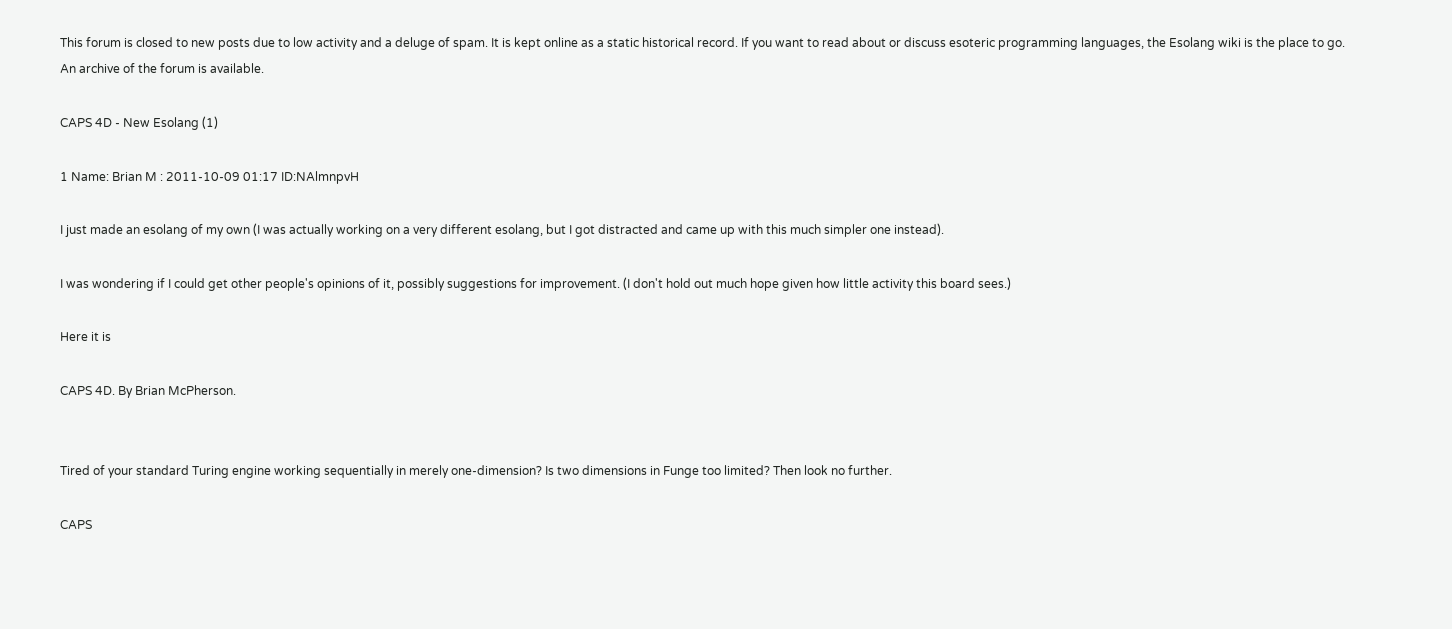This forum is closed to new posts due to low activity and a deluge of spam. It is kept online as a static historical record. If you want to read about or discuss esoteric programming languages, the Esolang wiki is the place to go. An archive of the forum is available.

CAPS 4D - New Esolang (1)

1 Name: Brian M : 2011-10-09 01:17 ID:NAlmnpvH

I just made an esolang of my own (I was actually working on a very different esolang, but I got distracted and came up with this much simpler one instead).

I was wondering if I could get other people's opinions of it, possibly suggestions for improvement. (I don't hold out much hope given how little activity this board sees.)

Here it is

CAPS 4D. By Brian McPherson.


Tired of your standard Turing engine working sequentially in merely one-dimension? Is two dimensions in Funge too limited? Then look no further.

CAPS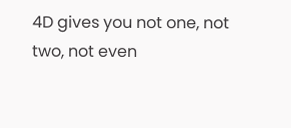4D gives you not one, not two, not even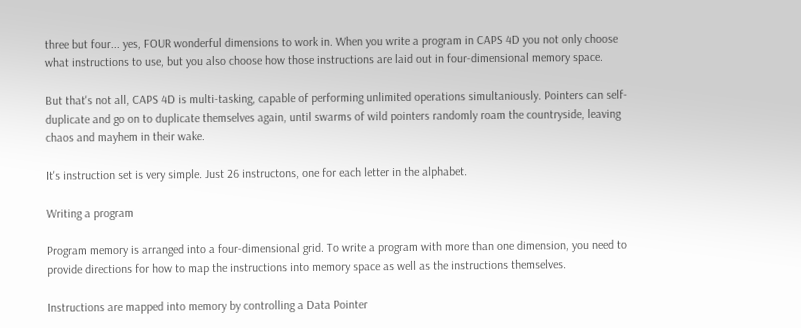three but four... yes, FOUR wonderful dimensions to work in. When you write a program in CAPS 4D you not only choose what instructions to use, but you also choose how those instructions are laid out in four-dimensional memory space.

But that's not all, CAPS 4D is multi-tasking, capable of performing unlimited operations simultaniously. Pointers can self-duplicate and go on to duplicate themselves again, until swarms of wild pointers randomly roam the countryside, leaving chaos and mayhem in their wake.

It's instruction set is very simple. Just 26 instructons, one for each letter in the alphabet.

Writing a program

Program memory is arranged into a four-dimensional grid. To write a program with more than one dimension, you need to provide directions for how to map the instructions into memory space as well as the instructions themselves.

Instructions are mapped into memory by controlling a Data Pointer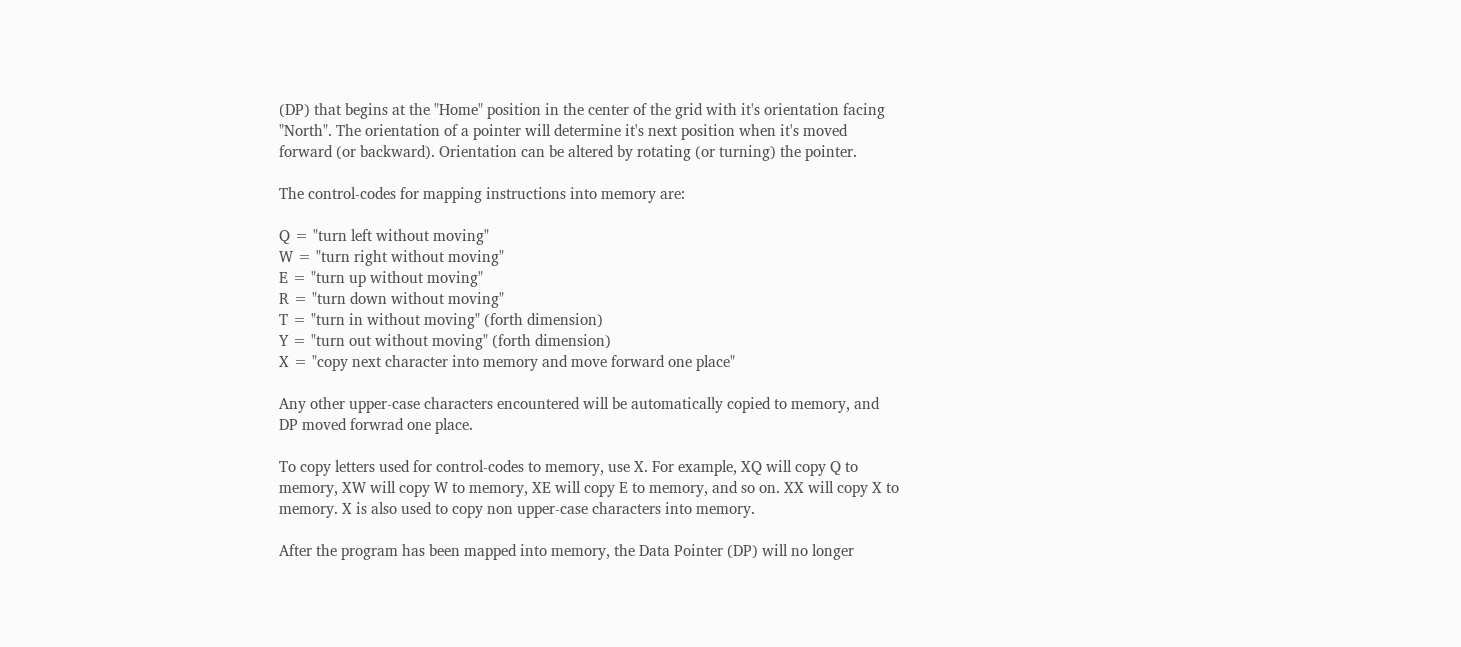(DP) that begins at the "Home" position in the center of the grid with it's orientation facing "North". The orientation of a pointer will determine it's next position when it's moved forward (or backward). Orientation can be altered by rotating (or turning) the pointer.

The control-codes for mapping instructions into memory are:

Q = "turn left without moving"
W = "turn right without moving"
E = "turn up without moving"
R = "turn down without moving"
T = "turn in without moving" (forth dimension)
Y = "turn out without moving" (forth dimension)
X = "copy next character into memory and move forward one place"

Any other upper-case characters encountered will be automatically copied to memory, and DP moved forwrad one place.

To copy letters used for control-codes to memory, use X. For example, XQ will copy Q to memory, XW will copy W to memory, XE will copy E to memory, and so on. XX will copy X to memory. X is also used to copy non upper-case characters into memory.

After the program has been mapped into memory, the Data Pointer (DP) will no longer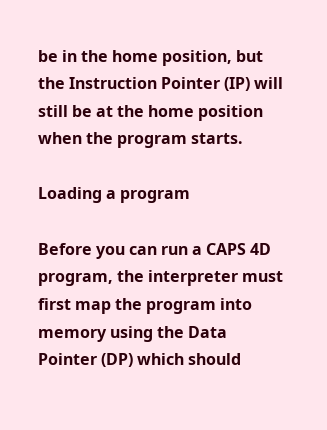be in the home position, but the Instruction Pointer (IP) will still be at the home position when the program starts.

Loading a program

Before you can run a CAPS 4D program, the interpreter must first map the program into memory using the Data Pointer (DP) which should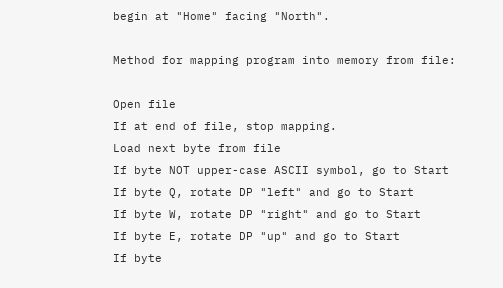begin at "Home" facing "North".

Method for mapping program into memory from file:

Open file
If at end of file, stop mapping.
Load next byte from file
If byte NOT upper-case ASCII symbol, go to Start
If byte Q, rotate DP "left" and go to Start
If byte W, rotate DP "right" and go to Start
If byte E, rotate DP "up" and go to Start
If byte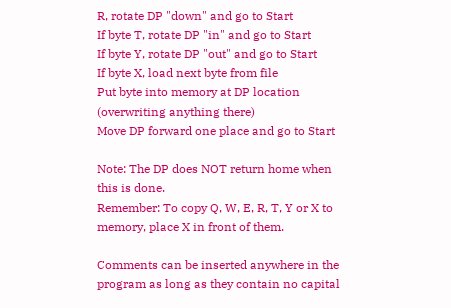R, rotate DP "down" and go to Start
If byte T, rotate DP "in" and go to Start
If byte Y, rotate DP "out" and go to Start
If byte X, load next byte from file
Put byte into memory at DP location (overwriting anything there)
Move DP forward one place and go to Start

Note: The DP does NOT return home when this is done.
Remember: To copy Q, W, E, R, T, Y or X to memory, place X in front of them.

Comments can be inserted anywhere in the program as long as they contain no capital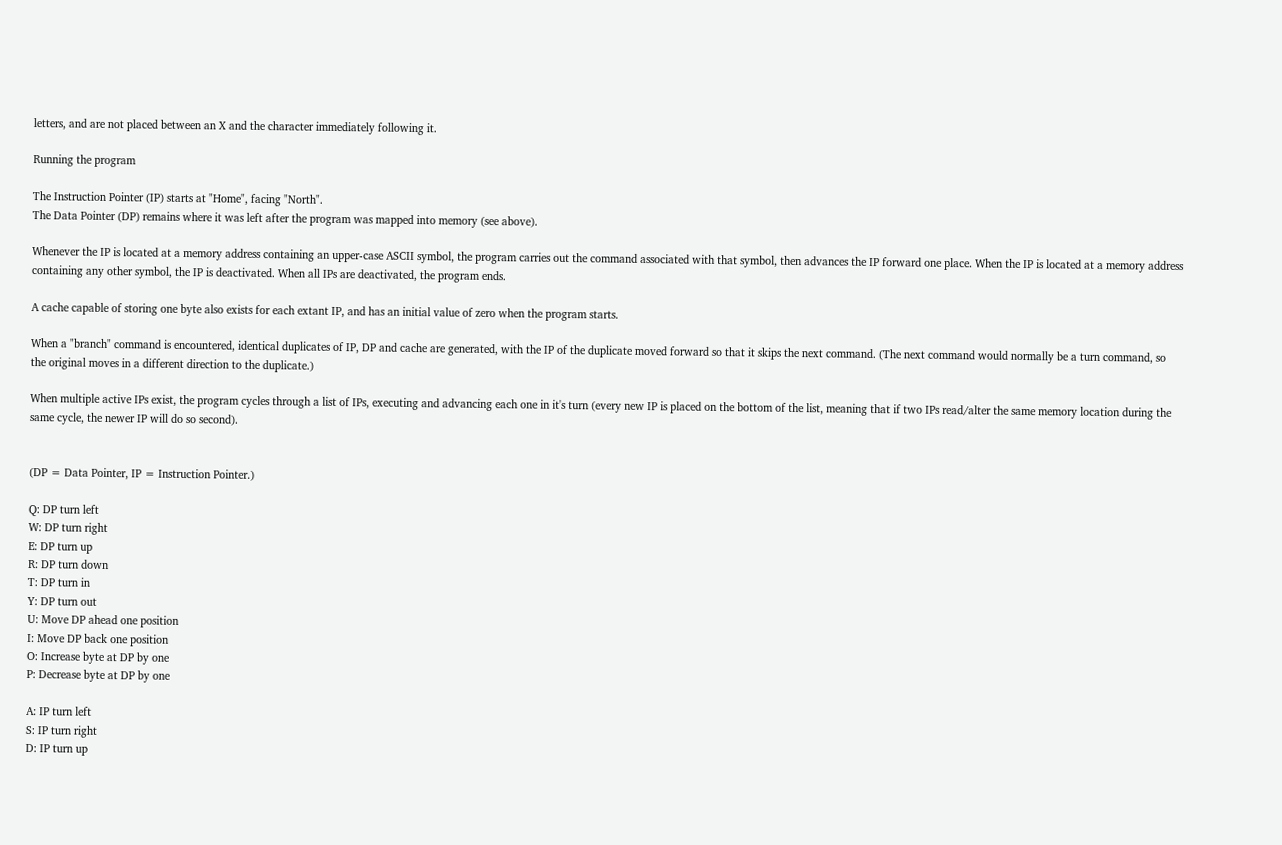letters, and are not placed between an X and the character immediately following it.

Running the program

The Instruction Pointer (IP) starts at "Home", facing "North".
The Data Pointer (DP) remains where it was left after the program was mapped into memory (see above).

Whenever the IP is located at a memory address containing an upper-case ASCII symbol, the program carries out the command associated with that symbol, then advances the IP forward one place. When the IP is located at a memory address containing any other symbol, the IP is deactivated. When all IPs are deactivated, the program ends.

A cache capable of storing one byte also exists for each extant IP, and has an initial value of zero when the program starts.

When a "branch" command is encountered, identical duplicates of IP, DP and cache are generated, with the IP of the duplicate moved forward so that it skips the next command. (The next command would normally be a turn command, so the original moves in a different direction to the duplicate.)

When multiple active IPs exist, the program cycles through a list of IPs, executing and advancing each one in it's turn (every new IP is placed on the bottom of the list, meaning that if two IPs read/alter the same memory location during the same cycle, the newer IP will do so second).


(DP = Data Pointer, IP = Instruction Pointer.)

Q: DP turn left
W: DP turn right
E: DP turn up
R: DP turn down
T: DP turn in
Y: DP turn out
U: Move DP ahead one position
I: Move DP back one position
O: Increase byte at DP by one
P: Decrease byte at DP by one

A: IP turn left
S: IP turn right
D: IP turn up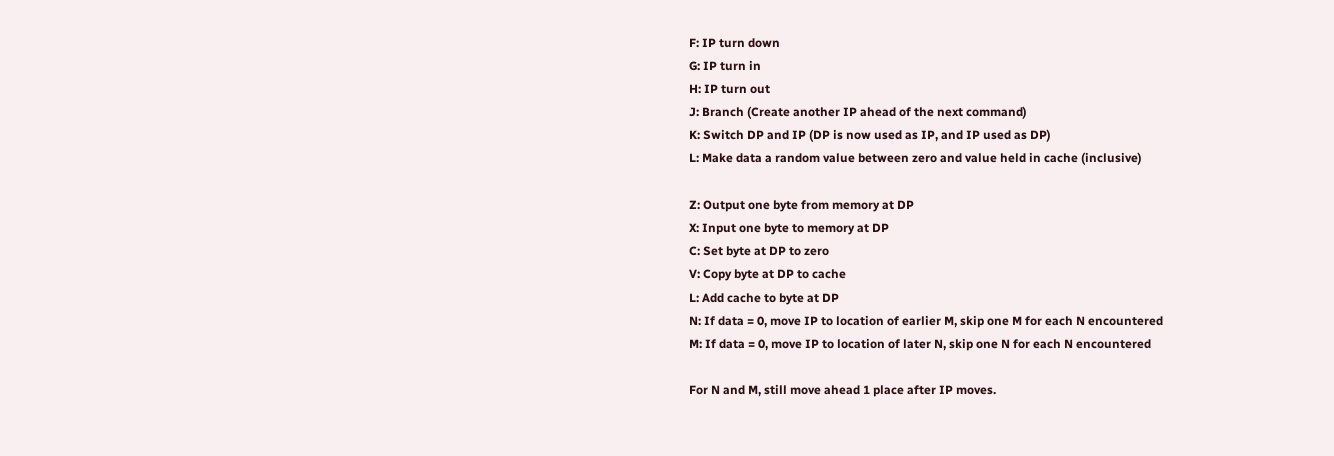F: IP turn down
G: IP turn in
H: IP turn out
J: Branch (Create another IP ahead of the next command)
K: Switch DP and IP (DP is now used as IP, and IP used as DP)
L: Make data a random value between zero and value held in cache (inclusive)

Z: Output one byte from memory at DP
X: Input one byte to memory at DP
C: Set byte at DP to zero
V: Copy byte at DP to cache
L: Add cache to byte at DP
N: If data = 0, move IP to location of earlier M, skip one M for each N encountered
M: If data = 0, move IP to location of later N, skip one N for each N encountered

For N and M, still move ahead 1 place after IP moves.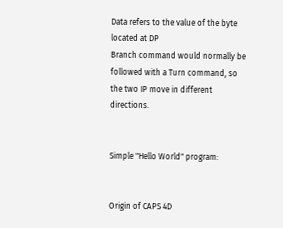Data refers to the value of the byte located at DP
Branch command would normally be followed with a Turn command, so the two IP move in different directions.


Simple "Hello World" program:


Origin of CAPS 4D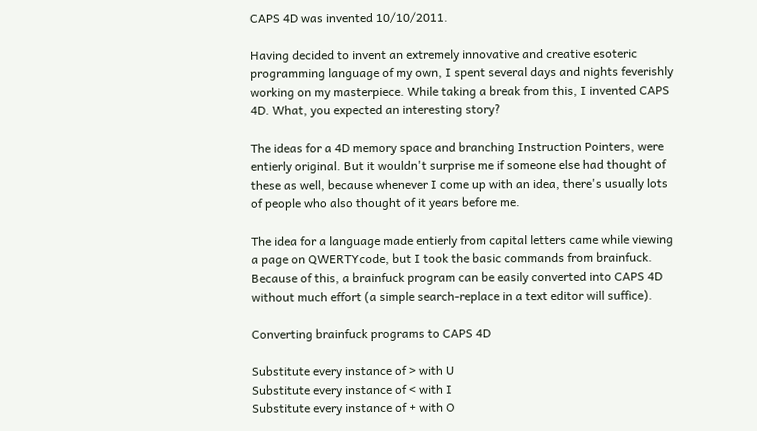CAPS 4D was invented 10/10/2011.

Having decided to invent an extremely innovative and creative esoteric programming language of my own, I spent several days and nights feverishly working on my masterpiece. While taking a break from this, I invented CAPS 4D. What, you expected an interesting story?

The ideas for a 4D memory space and branching Instruction Pointers, were entierly original. But it wouldn't surprise me if someone else had thought of these as well, because whenever I come up with an idea, there's usually lots of people who also thought of it years before me.

The idea for a language made entierly from capital letters came while viewing a page on QWERTYcode, but I took the basic commands from brainfuck. Because of this, a brainfuck program can be easily converted into CAPS 4D without much effort (a simple search-replace in a text editor will suffice).

Converting brainfuck programs to CAPS 4D

Substitute every instance of > with U
Substitute every instance of < with I
Substitute every instance of + with O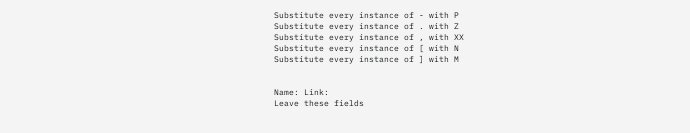Substitute every instance of - with P
Substitute every instance of . with Z
Substitute every instance of , with XX
Substitute every instance of [ with N
Substitute every instance of ] with M


Name: Link:
Leave these fields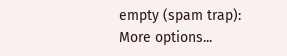empty (spam trap):
More options...